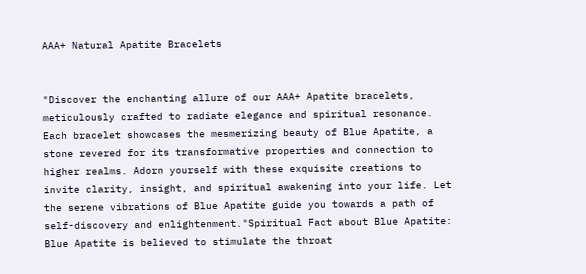AAA+ Natural Apatite Bracelets


"Discover the enchanting allure of our AAA+ Apatite bracelets, meticulously crafted to radiate elegance and spiritual resonance. Each bracelet showcases the mesmerizing beauty of Blue Apatite, a stone revered for its transformative properties and connection to higher realms. Adorn yourself with these exquisite creations to invite clarity, insight, and spiritual awakening into your life. Let the serene vibrations of Blue Apatite guide you towards a path of self-discovery and enlightenment."Spiritual Fact about Blue Apatite: Blue Apatite is believed to stimulate the throat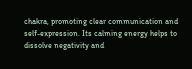chakra, promoting clear communication and self-expression. Its calming energy helps to dissolve negativity and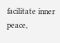facilitate inner peace,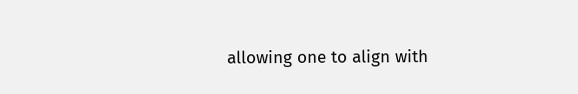allowing one to align with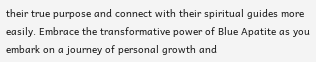their true purpose and connect with their spiritual guides more easily. Embrace the transformative power of Blue Apatite as you embark on a journey of personal growth and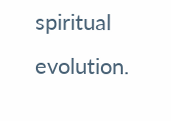spiritual evolution.